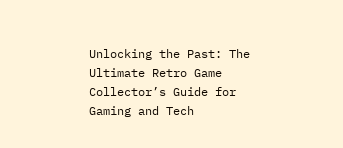Unlocking the Past: The Ultimate Retro Game Collector’s Guide for Gaming and Tech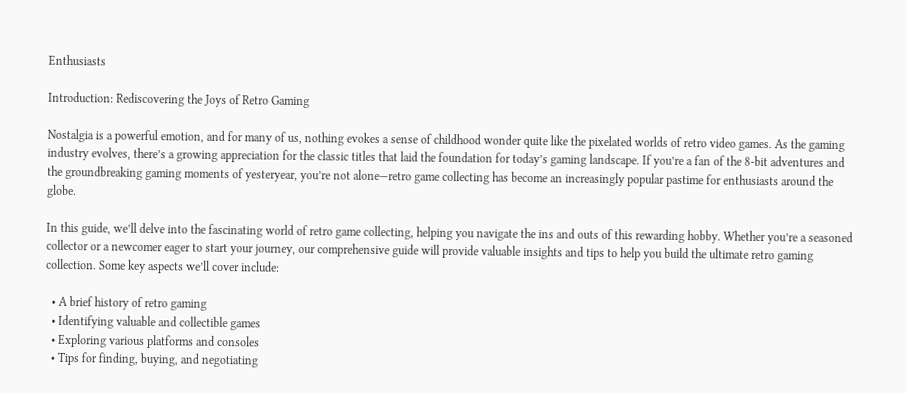Enthusiasts

Introduction: Rediscovering the Joys of Retro Gaming

Nostalgia is a powerful emotion, and for many of us, nothing evokes a sense of childhood wonder quite like the pixelated worlds of retro video games. As the gaming industry evolves, there’s a growing appreciation for the classic titles that laid the foundation for today’s gaming landscape. If you’re a fan of the 8-bit adventures and the groundbreaking gaming moments of yesteryear, you’re not alone—retro game collecting has become an increasingly popular pastime for enthusiasts around the globe.

In this guide, we’ll delve into the fascinating world of retro game collecting, helping you navigate the ins and outs of this rewarding hobby. Whether you’re a seasoned collector or a newcomer eager to start your journey, our comprehensive guide will provide valuable insights and tips to help you build the ultimate retro gaming collection. Some key aspects we’ll cover include:

  • A brief history of retro gaming
  • Identifying valuable and collectible games
  • Exploring various platforms and consoles
  • Tips for finding, buying, and negotiating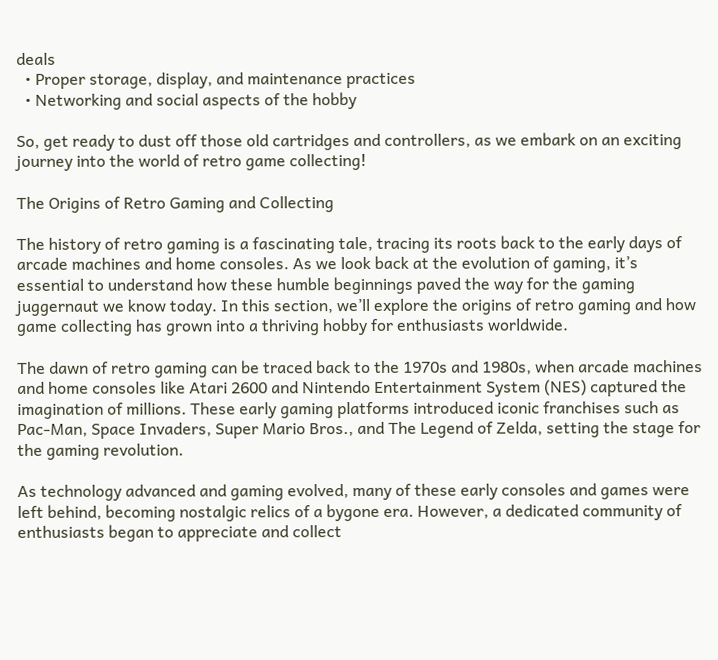deals
  • Proper storage, display, and maintenance practices
  • Networking and social aspects of the hobby

So, get ready to dust off those old cartridges and controllers, as we embark on an exciting journey into the world of retro game collecting!

The Origins of Retro Gaming and Collecting

The history of retro gaming is a fascinating tale, tracing its roots back to the early days of arcade machines and home consoles. As we look back at the evolution of gaming, it’s essential to understand how these humble beginnings paved the way for the gaming juggernaut we know today. In this section, we’ll explore the origins of retro gaming and how game collecting has grown into a thriving hobby for enthusiasts worldwide.

The dawn of retro gaming can be traced back to the 1970s and 1980s, when arcade machines and home consoles like Atari 2600 and Nintendo Entertainment System (NES) captured the imagination of millions. These early gaming platforms introduced iconic franchises such as Pac-Man, Space Invaders, Super Mario Bros., and The Legend of Zelda, setting the stage for the gaming revolution.

As technology advanced and gaming evolved, many of these early consoles and games were left behind, becoming nostalgic relics of a bygone era. However, a dedicated community of enthusiasts began to appreciate and collect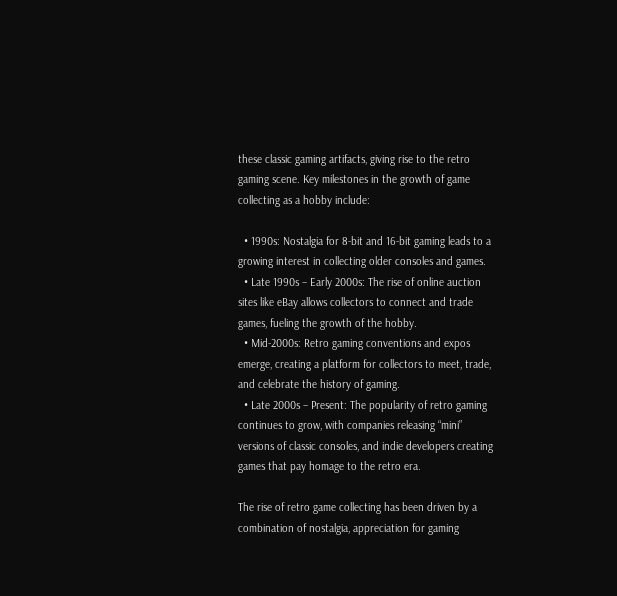these classic gaming artifacts, giving rise to the retro gaming scene. Key milestones in the growth of game collecting as a hobby include:

  • 1990s: Nostalgia for 8-bit and 16-bit gaming leads to a growing interest in collecting older consoles and games.
  • Late 1990s – Early 2000s: The rise of online auction sites like eBay allows collectors to connect and trade games, fueling the growth of the hobby.
  • Mid-2000s: Retro gaming conventions and expos emerge, creating a platform for collectors to meet, trade, and celebrate the history of gaming.
  • Late 2000s – Present: The popularity of retro gaming continues to grow, with companies releasing “mini” versions of classic consoles, and indie developers creating games that pay homage to the retro era.

The rise of retro game collecting has been driven by a combination of nostalgia, appreciation for gaming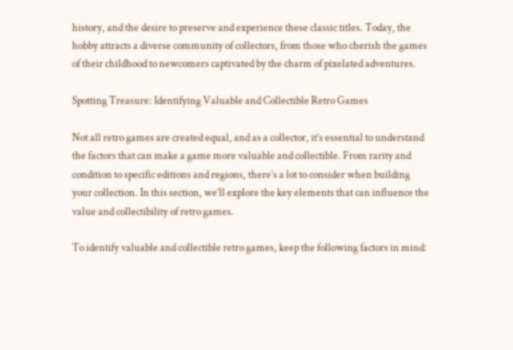history, and the desire to preserve and experience these classic titles. Today, the hobby attracts a diverse community of collectors, from those who cherish the games of their childhood to newcomers captivated by the charm of pixelated adventures.

Spotting Treasure: Identifying Valuable and Collectible Retro Games

Not all retro games are created equal, and as a collector, it’s essential to understand the factors that can make a game more valuable and collectible. From rarity and condition to specific editions and regions, there’s a lot to consider when building your collection. In this section, we’ll explore the key elements that can influence the value and collectibility of retro games.

To identify valuable and collectible retro games, keep the following factors in mind: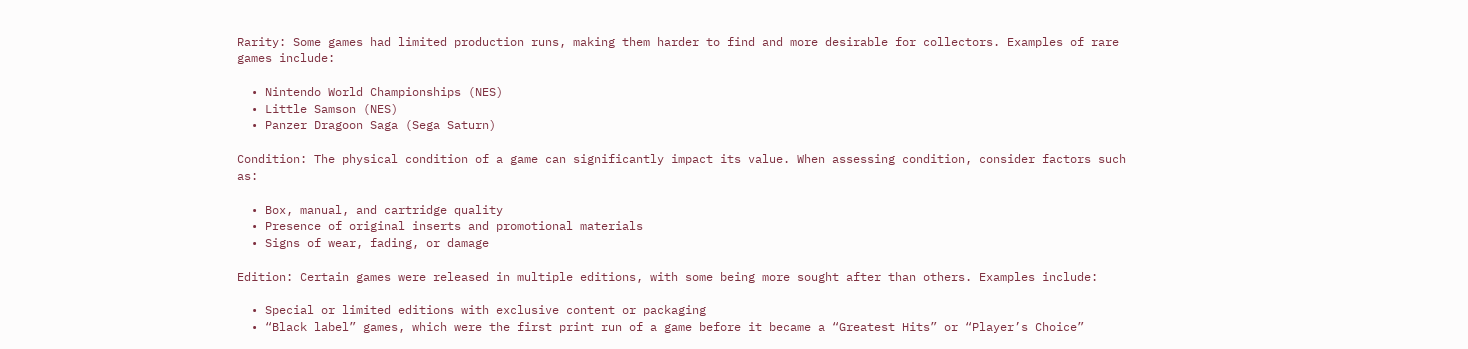Rarity: Some games had limited production runs, making them harder to find and more desirable for collectors. Examples of rare games include:

  • Nintendo World Championships (NES)
  • Little Samson (NES)
  • Panzer Dragoon Saga (Sega Saturn)

Condition: The physical condition of a game can significantly impact its value. When assessing condition, consider factors such as:

  • Box, manual, and cartridge quality
  • Presence of original inserts and promotional materials
  • Signs of wear, fading, or damage

Edition: Certain games were released in multiple editions, with some being more sought after than others. Examples include:

  • Special or limited editions with exclusive content or packaging
  • “Black label” games, which were the first print run of a game before it became a “Greatest Hits” or “Player’s Choice”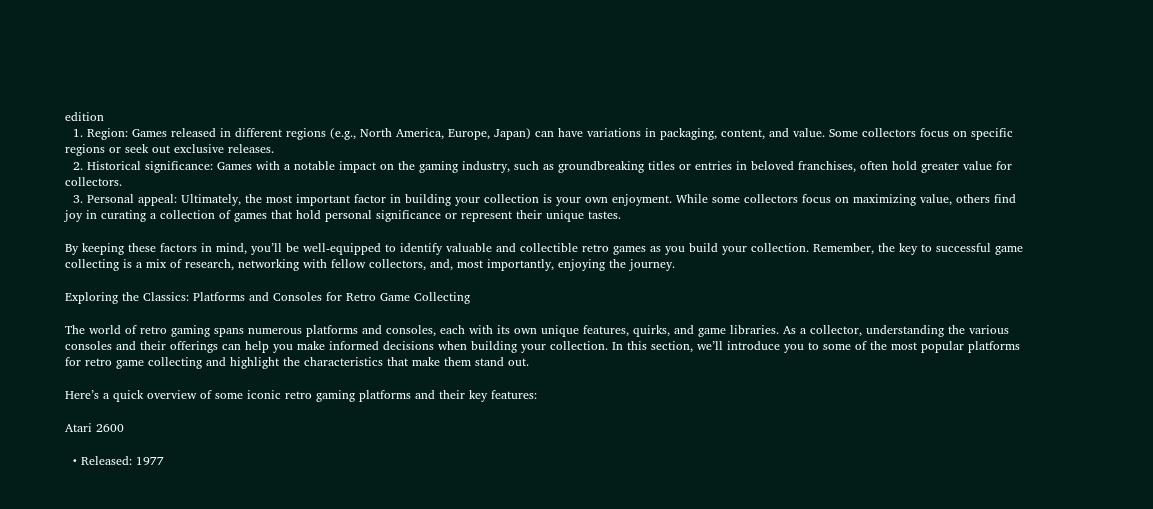edition
  1. Region: Games released in different regions (e.g., North America, Europe, Japan) can have variations in packaging, content, and value. Some collectors focus on specific regions or seek out exclusive releases.
  2. Historical significance: Games with a notable impact on the gaming industry, such as groundbreaking titles or entries in beloved franchises, often hold greater value for collectors.
  3. Personal appeal: Ultimately, the most important factor in building your collection is your own enjoyment. While some collectors focus on maximizing value, others find joy in curating a collection of games that hold personal significance or represent their unique tastes.

By keeping these factors in mind, you’ll be well-equipped to identify valuable and collectible retro games as you build your collection. Remember, the key to successful game collecting is a mix of research, networking with fellow collectors, and, most importantly, enjoying the journey.

Exploring the Classics: Platforms and Consoles for Retro Game Collecting

The world of retro gaming spans numerous platforms and consoles, each with its own unique features, quirks, and game libraries. As a collector, understanding the various consoles and their offerings can help you make informed decisions when building your collection. In this section, we’ll introduce you to some of the most popular platforms for retro game collecting and highlight the characteristics that make them stand out.

Here’s a quick overview of some iconic retro gaming platforms and their key features:

Atari 2600

  • Released: 1977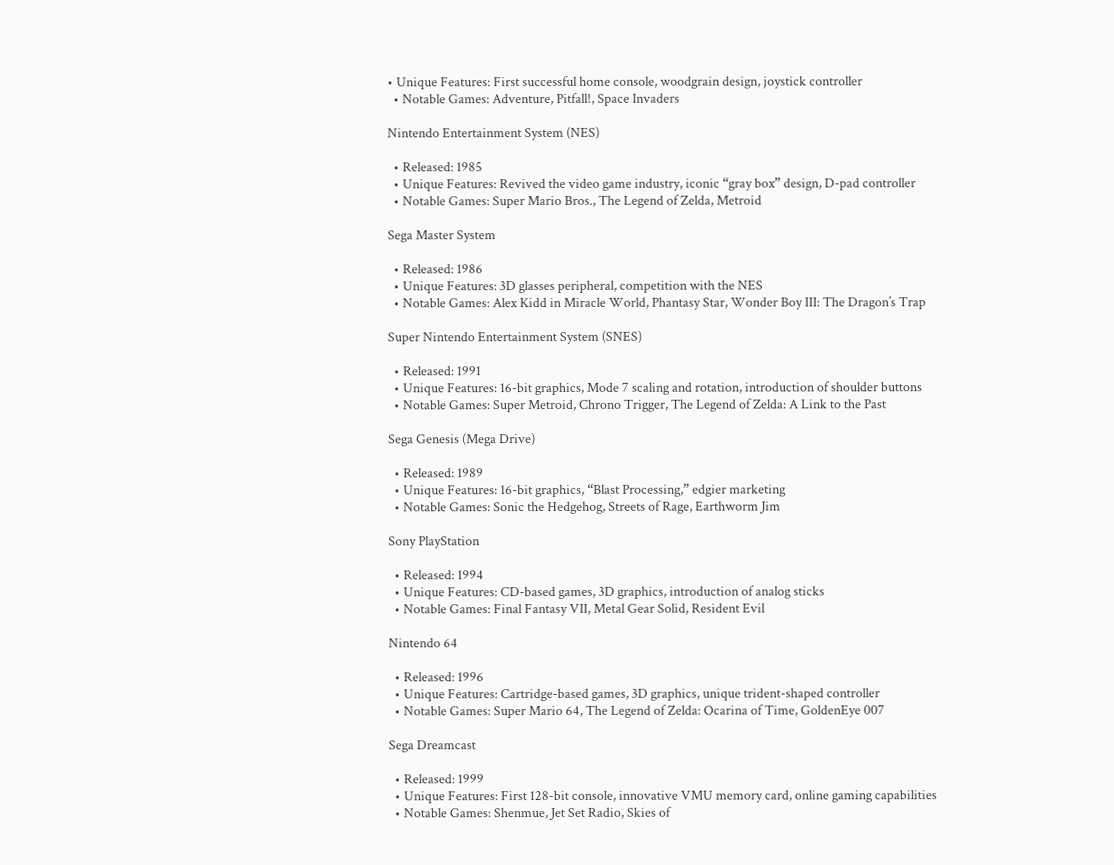• Unique Features: First successful home console, woodgrain design, joystick controller
  • Notable Games: Adventure, Pitfall!, Space Invaders

Nintendo Entertainment System (NES)

  • Released: 1985
  • Unique Features: Revived the video game industry, iconic “gray box” design, D-pad controller
  • Notable Games: Super Mario Bros., The Legend of Zelda, Metroid

Sega Master System

  • Released: 1986
  • Unique Features: 3D glasses peripheral, competition with the NES
  • Notable Games: Alex Kidd in Miracle World, Phantasy Star, Wonder Boy III: The Dragon’s Trap

Super Nintendo Entertainment System (SNES)

  • Released: 1991
  • Unique Features: 16-bit graphics, Mode 7 scaling and rotation, introduction of shoulder buttons
  • Notable Games: Super Metroid, Chrono Trigger, The Legend of Zelda: A Link to the Past

Sega Genesis (Mega Drive)

  • Released: 1989
  • Unique Features: 16-bit graphics, “Blast Processing,” edgier marketing
  • Notable Games: Sonic the Hedgehog, Streets of Rage, Earthworm Jim

Sony PlayStation

  • Released: 1994
  • Unique Features: CD-based games, 3D graphics, introduction of analog sticks
  • Notable Games: Final Fantasy VII, Metal Gear Solid, Resident Evil

Nintendo 64

  • Released: 1996
  • Unique Features: Cartridge-based games, 3D graphics, unique trident-shaped controller
  • Notable Games: Super Mario 64, The Legend of Zelda: Ocarina of Time, GoldenEye 007

Sega Dreamcast

  • Released: 1999
  • Unique Features: First 128-bit console, innovative VMU memory card, online gaming capabilities
  • Notable Games: Shenmue, Jet Set Radio, Skies of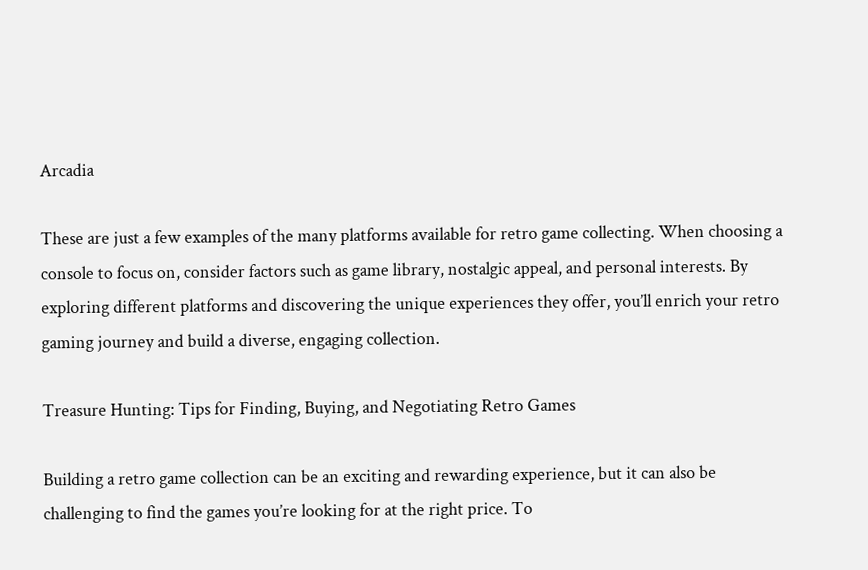Arcadia

These are just a few examples of the many platforms available for retro game collecting. When choosing a console to focus on, consider factors such as game library, nostalgic appeal, and personal interests. By exploring different platforms and discovering the unique experiences they offer, you’ll enrich your retro gaming journey and build a diverse, engaging collection.

Treasure Hunting: Tips for Finding, Buying, and Negotiating Retro Games

Building a retro game collection can be an exciting and rewarding experience, but it can also be challenging to find the games you’re looking for at the right price. To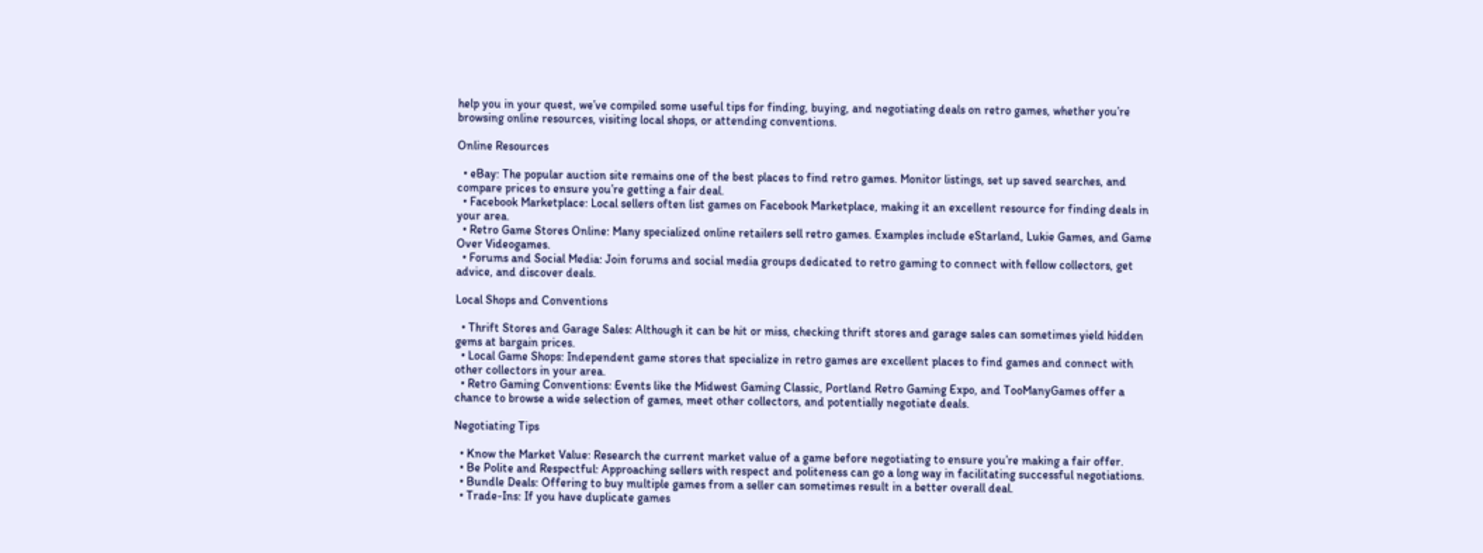help you in your quest, we’ve compiled some useful tips for finding, buying, and negotiating deals on retro games, whether you’re browsing online resources, visiting local shops, or attending conventions.

Online Resources

  • eBay: The popular auction site remains one of the best places to find retro games. Monitor listings, set up saved searches, and compare prices to ensure you’re getting a fair deal.
  • Facebook Marketplace: Local sellers often list games on Facebook Marketplace, making it an excellent resource for finding deals in your area.
  • Retro Game Stores Online: Many specialized online retailers sell retro games. Examples include eStarland, Lukie Games, and Game Over Videogames.
  • Forums and Social Media: Join forums and social media groups dedicated to retro gaming to connect with fellow collectors, get advice, and discover deals.

Local Shops and Conventions

  • Thrift Stores and Garage Sales: Although it can be hit or miss, checking thrift stores and garage sales can sometimes yield hidden gems at bargain prices.
  • Local Game Shops: Independent game stores that specialize in retro games are excellent places to find games and connect with other collectors in your area.
  • Retro Gaming Conventions: Events like the Midwest Gaming Classic, Portland Retro Gaming Expo, and TooManyGames offer a chance to browse a wide selection of games, meet other collectors, and potentially negotiate deals.

Negotiating Tips

  • Know the Market Value: Research the current market value of a game before negotiating to ensure you’re making a fair offer.
  • Be Polite and Respectful: Approaching sellers with respect and politeness can go a long way in facilitating successful negotiations.
  • Bundle Deals: Offering to buy multiple games from a seller can sometimes result in a better overall deal.
  • Trade-Ins: If you have duplicate games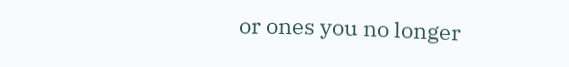or ones you no longer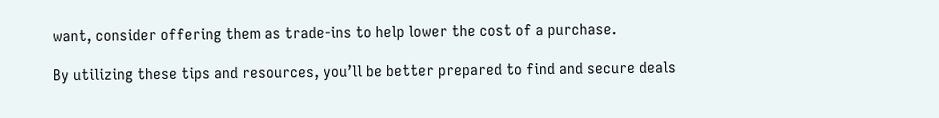want, consider offering them as trade-ins to help lower the cost of a purchase.

By utilizing these tips and resources, you’ll be better prepared to find and secure deals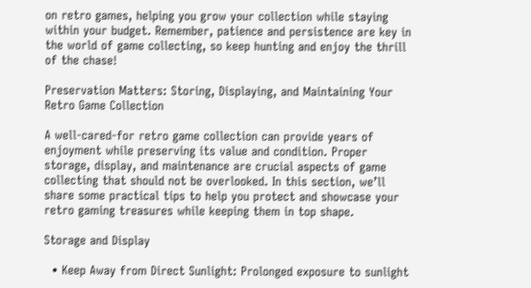on retro games, helping you grow your collection while staying within your budget. Remember, patience and persistence are key in the world of game collecting, so keep hunting and enjoy the thrill of the chase!

Preservation Matters: Storing, Displaying, and Maintaining Your Retro Game Collection

A well-cared-for retro game collection can provide years of enjoyment while preserving its value and condition. Proper storage, display, and maintenance are crucial aspects of game collecting that should not be overlooked. In this section, we’ll share some practical tips to help you protect and showcase your retro gaming treasures while keeping them in top shape.

Storage and Display

  • Keep Away from Direct Sunlight: Prolonged exposure to sunlight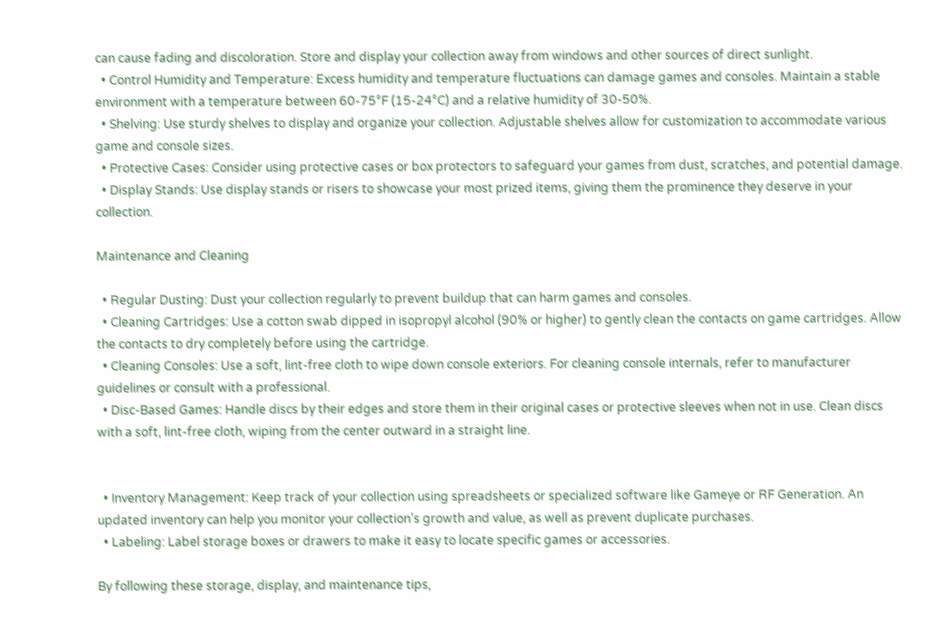can cause fading and discoloration. Store and display your collection away from windows and other sources of direct sunlight.
  • Control Humidity and Temperature: Excess humidity and temperature fluctuations can damage games and consoles. Maintain a stable environment with a temperature between 60-75°F (15-24°C) and a relative humidity of 30-50%.
  • Shelving: Use sturdy shelves to display and organize your collection. Adjustable shelves allow for customization to accommodate various game and console sizes.
  • Protective Cases: Consider using protective cases or box protectors to safeguard your games from dust, scratches, and potential damage.
  • Display Stands: Use display stands or risers to showcase your most prized items, giving them the prominence they deserve in your collection.

Maintenance and Cleaning

  • Regular Dusting: Dust your collection regularly to prevent buildup that can harm games and consoles.
  • Cleaning Cartridges: Use a cotton swab dipped in isopropyl alcohol (90% or higher) to gently clean the contacts on game cartridges. Allow the contacts to dry completely before using the cartridge.
  • Cleaning Consoles: Use a soft, lint-free cloth to wipe down console exteriors. For cleaning console internals, refer to manufacturer guidelines or consult with a professional.
  • Disc-Based Games: Handle discs by their edges and store them in their original cases or protective sleeves when not in use. Clean discs with a soft, lint-free cloth, wiping from the center outward in a straight line.


  • Inventory Management: Keep track of your collection using spreadsheets or specialized software like Gameye or RF Generation. An updated inventory can help you monitor your collection’s growth and value, as well as prevent duplicate purchases.
  • Labeling: Label storage boxes or drawers to make it easy to locate specific games or accessories.

By following these storage, display, and maintenance tips,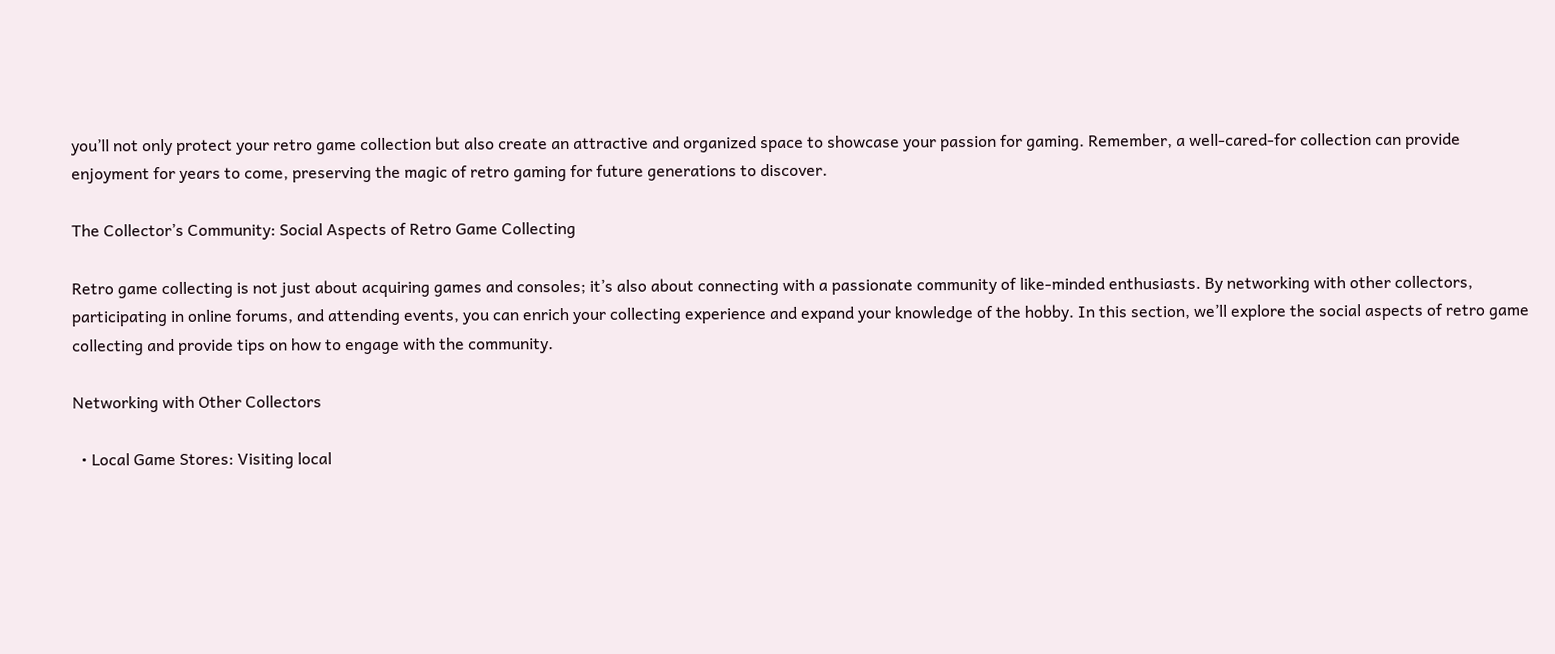you’ll not only protect your retro game collection but also create an attractive and organized space to showcase your passion for gaming. Remember, a well-cared-for collection can provide enjoyment for years to come, preserving the magic of retro gaming for future generations to discover.

The Collector’s Community: Social Aspects of Retro Game Collecting

Retro game collecting is not just about acquiring games and consoles; it’s also about connecting with a passionate community of like-minded enthusiasts. By networking with other collectors, participating in online forums, and attending events, you can enrich your collecting experience and expand your knowledge of the hobby. In this section, we’ll explore the social aspects of retro game collecting and provide tips on how to engage with the community.

Networking with Other Collectors

  • Local Game Stores: Visiting local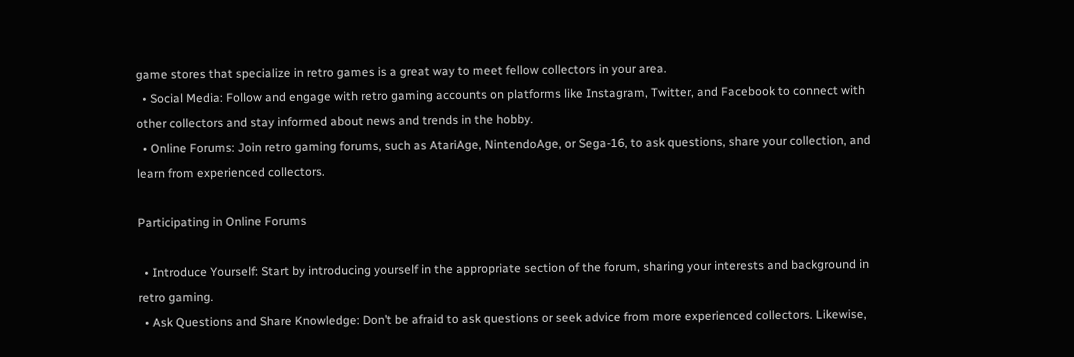game stores that specialize in retro games is a great way to meet fellow collectors in your area.
  • Social Media: Follow and engage with retro gaming accounts on platforms like Instagram, Twitter, and Facebook to connect with other collectors and stay informed about news and trends in the hobby.
  • Online Forums: Join retro gaming forums, such as AtariAge, NintendoAge, or Sega-16, to ask questions, share your collection, and learn from experienced collectors.

Participating in Online Forums

  • Introduce Yourself: Start by introducing yourself in the appropriate section of the forum, sharing your interests and background in retro gaming.
  • Ask Questions and Share Knowledge: Don’t be afraid to ask questions or seek advice from more experienced collectors. Likewise,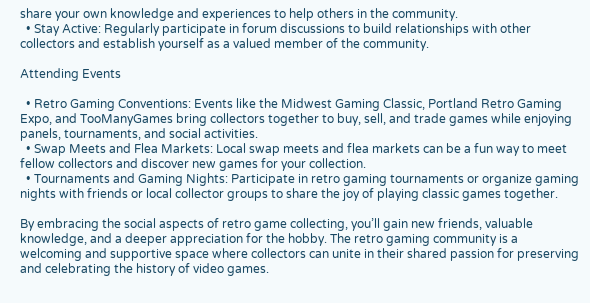share your own knowledge and experiences to help others in the community.
  • Stay Active: Regularly participate in forum discussions to build relationships with other collectors and establish yourself as a valued member of the community.

Attending Events

  • Retro Gaming Conventions: Events like the Midwest Gaming Classic, Portland Retro Gaming Expo, and TooManyGames bring collectors together to buy, sell, and trade games while enjoying panels, tournaments, and social activities.
  • Swap Meets and Flea Markets: Local swap meets and flea markets can be a fun way to meet fellow collectors and discover new games for your collection.
  • Tournaments and Gaming Nights: Participate in retro gaming tournaments or organize gaming nights with friends or local collector groups to share the joy of playing classic games together.

By embracing the social aspects of retro game collecting, you’ll gain new friends, valuable knowledge, and a deeper appreciation for the hobby. The retro gaming community is a welcoming and supportive space where collectors can unite in their shared passion for preserving and celebrating the history of video games.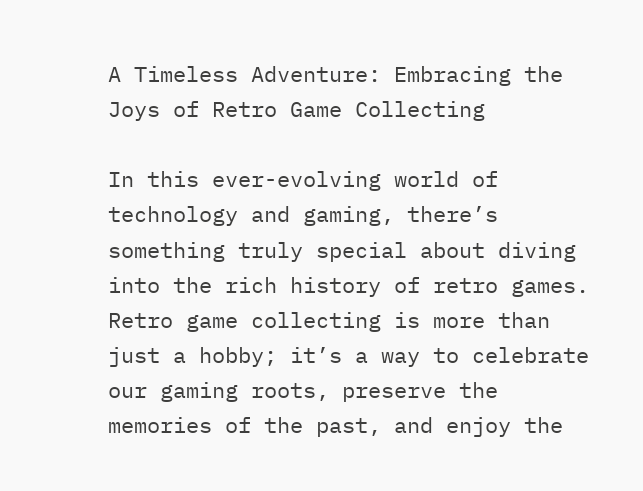A Timeless Adventure: Embracing the Joys of Retro Game Collecting

In this ever-evolving world of technology and gaming, there’s something truly special about diving into the rich history of retro games. Retro game collecting is more than just a hobby; it’s a way to celebrate our gaming roots, preserve the memories of the past, and enjoy the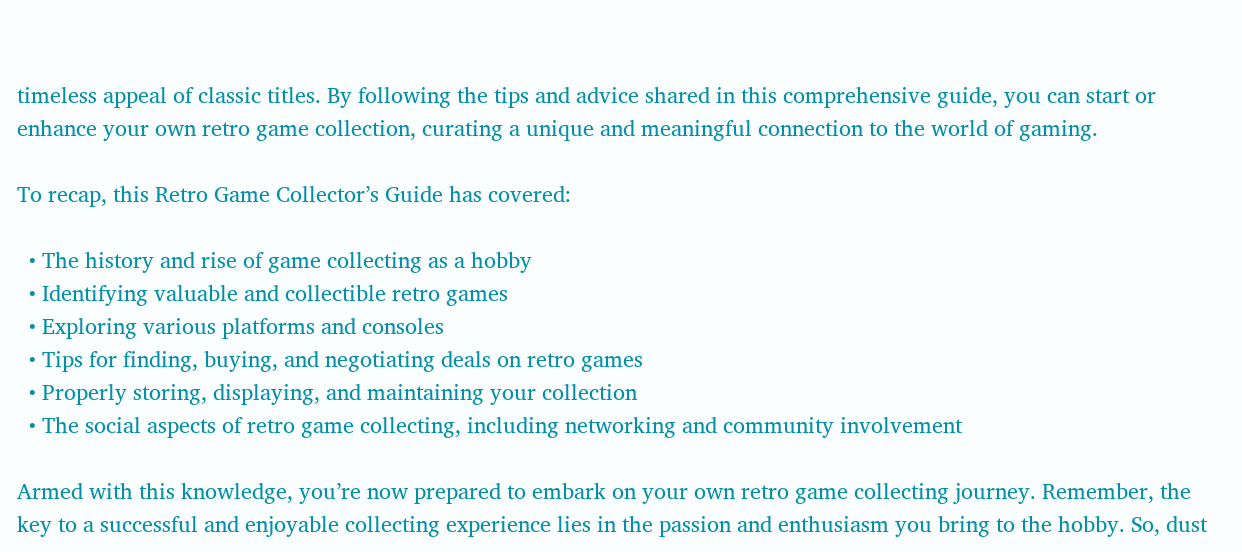timeless appeal of classic titles. By following the tips and advice shared in this comprehensive guide, you can start or enhance your own retro game collection, curating a unique and meaningful connection to the world of gaming.

To recap, this Retro Game Collector’s Guide has covered:

  • The history and rise of game collecting as a hobby
  • Identifying valuable and collectible retro games
  • Exploring various platforms and consoles
  • Tips for finding, buying, and negotiating deals on retro games
  • Properly storing, displaying, and maintaining your collection
  • The social aspects of retro game collecting, including networking and community involvement

Armed with this knowledge, you’re now prepared to embark on your own retro game collecting journey. Remember, the key to a successful and enjoyable collecting experience lies in the passion and enthusiasm you bring to the hobby. So, dust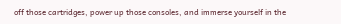off those cartridges, power up those consoles, and immerse yourself in the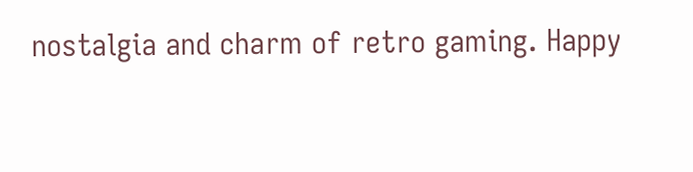nostalgia and charm of retro gaming. Happy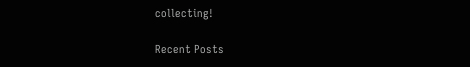collecting!

Recent Posts